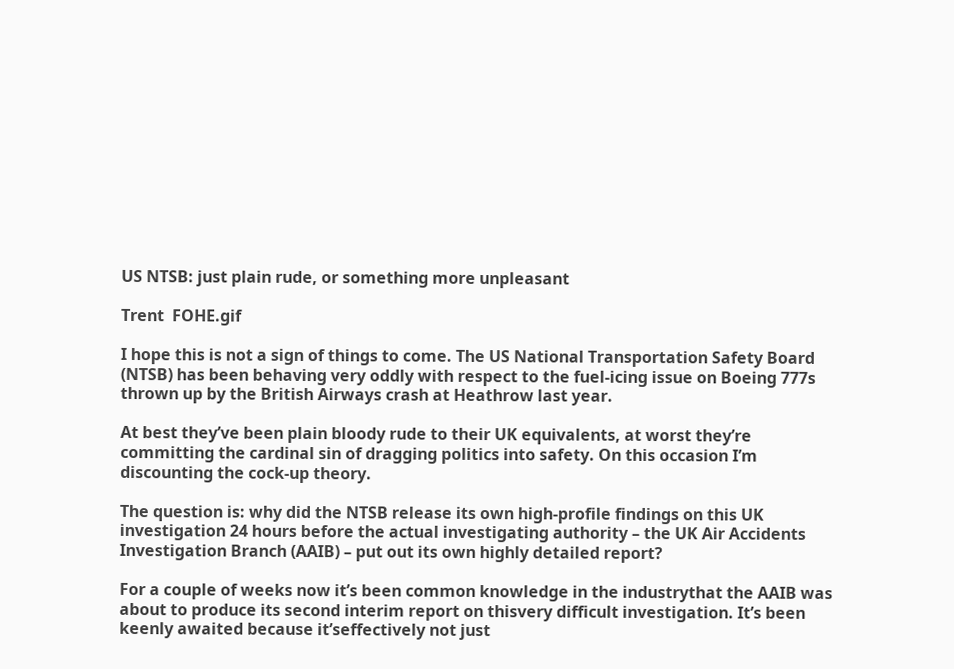US NTSB: just plain rude, or something more unpleasant

Trent  FOHE.gif

I hope this is not a sign of things to come. The US National Transportation Safety Board (NTSB) has been behaving very oddly with respect to the fuel-icing issue on Boeing 777s thrown up by the British Airways crash at Heathrow last year.

At best they’ve been plain bloody rude to their UK equivalents, at worst they’re committing the cardinal sin of dragging politics into safety. On this occasion I’m discounting the cock-up theory.

The question is: why did the NTSB release its own high-profile findings on this UK investigation 24 hours before the actual investigating authority – the UK Air Accidents Investigation Branch (AAIB) – put out its own highly detailed report?

For a couple of weeks now it’s been common knowledge in the industrythat the AAIB was about to produce its second interim report on thisvery difficult investigation. It’s been keenly awaited because it’seffectively not just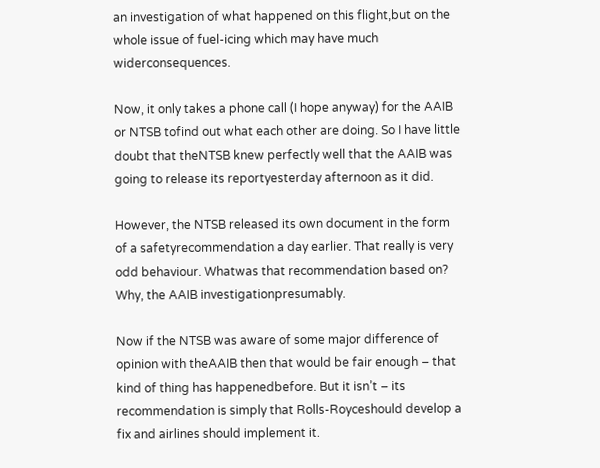an investigation of what happened on this flight,but on the whole issue of fuel-icing which may have much widerconsequences.

Now, it only takes a phone call (I hope anyway) for the AAIB or NTSB tofind out what each other are doing. So I have little doubt that theNTSB knew perfectly well that the AAIB was going to release its reportyesterday afternoon as it did.

However, the NTSB released its own document in the form of a safetyrecommendation a day earlier. That really is very odd behaviour. Whatwas that recommendation based on? Why, the AAIB investigationpresumably.

Now if the NTSB was aware of some major difference of opinion with theAAIB then that would be fair enough – that kind of thing has happenedbefore. But it isn’t – its recommendation is simply that Rolls-Royceshould develop a fix and airlines should implement it.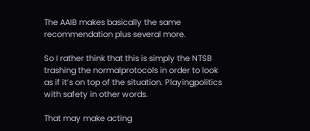The AAIB makes basically the same recommendation plus several more.

So I rather think that this is simply the NTSB trashing the normalprotocols in order to look as if it’s on top of the situation. Playingpolitics with safety in other words.

That may make acting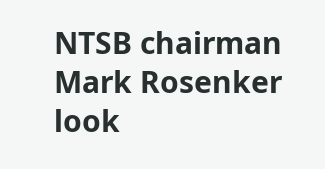NTSB chairman Mark Rosenker look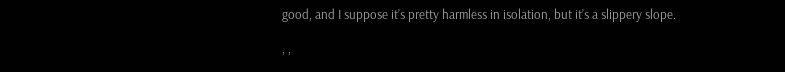good, and I suppose it’s pretty harmless in isolation, but it’s a slippery slope.

, ,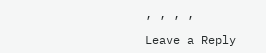, , , ,

Leave a Reply